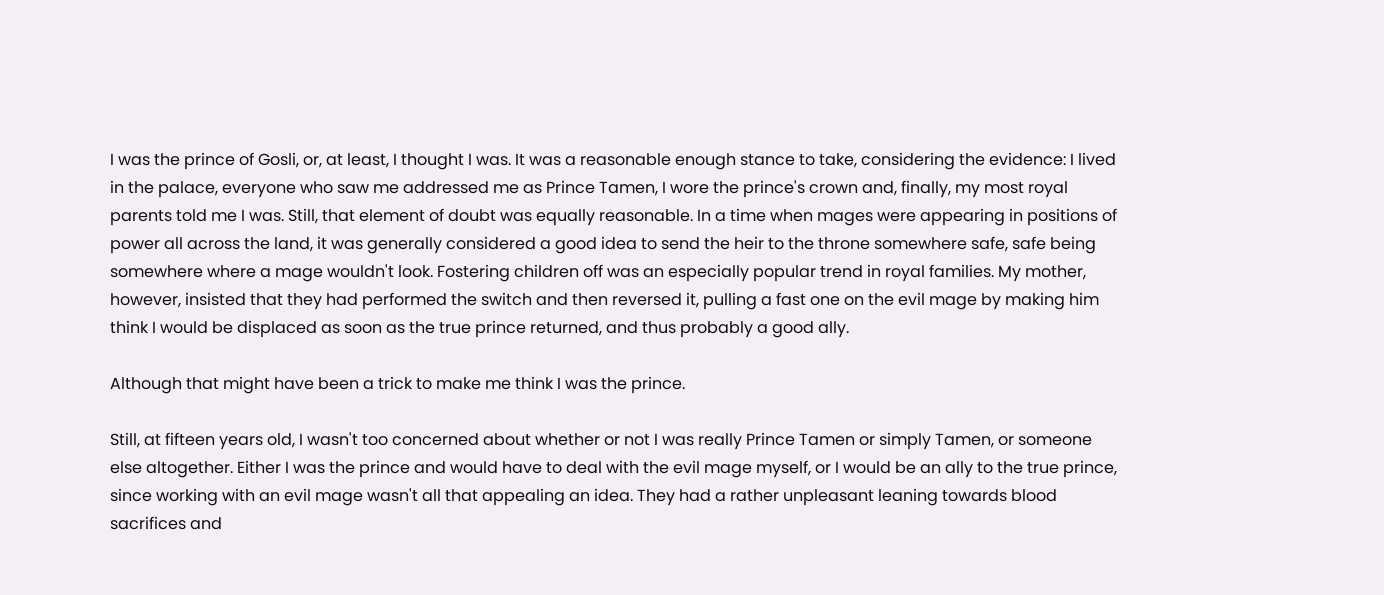I was the prince of Gosli, or, at least, I thought I was. It was a reasonable enough stance to take, considering the evidence: I lived in the palace, everyone who saw me addressed me as Prince Tamen, I wore the prince's crown and, finally, my most royal parents told me I was. Still, that element of doubt was equally reasonable. In a time when mages were appearing in positions of power all across the land, it was generally considered a good idea to send the heir to the throne somewhere safe, safe being somewhere where a mage wouldn't look. Fostering children off was an especially popular trend in royal families. My mother, however, insisted that they had performed the switch and then reversed it, pulling a fast one on the evil mage by making him think I would be displaced as soon as the true prince returned, and thus probably a good ally.

Although that might have been a trick to make me think I was the prince.

Still, at fifteen years old, I wasn't too concerned about whether or not I was really Prince Tamen or simply Tamen, or someone else altogether. Either I was the prince and would have to deal with the evil mage myself, or I would be an ally to the true prince, since working with an evil mage wasn't all that appealing an idea. They had a rather unpleasant leaning towards blood sacrifices and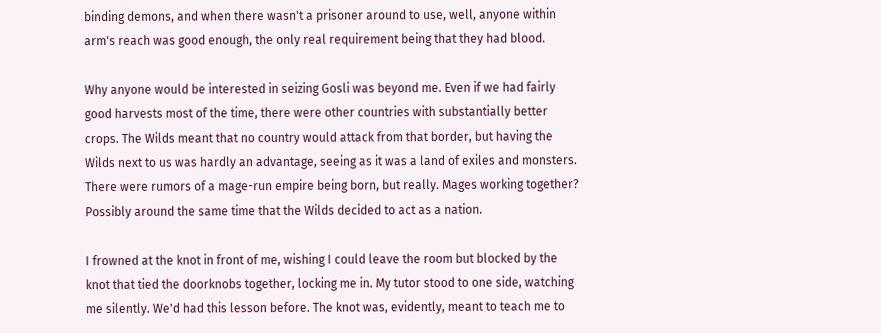binding demons, and when there wasn't a prisoner around to use, well, anyone within arm's reach was good enough, the only real requirement being that they had blood.

Why anyone would be interested in seizing Gosli was beyond me. Even if we had fairly good harvests most of the time, there were other countries with substantially better crops. The Wilds meant that no country would attack from that border, but having the Wilds next to us was hardly an advantage, seeing as it was a land of exiles and monsters. There were rumors of a mage-run empire being born, but really. Mages working together? Possibly around the same time that the Wilds decided to act as a nation.

I frowned at the knot in front of me, wishing I could leave the room but blocked by the knot that tied the doorknobs together, locking me in. My tutor stood to one side, watching me silently. We'd had this lesson before. The knot was, evidently, meant to teach me to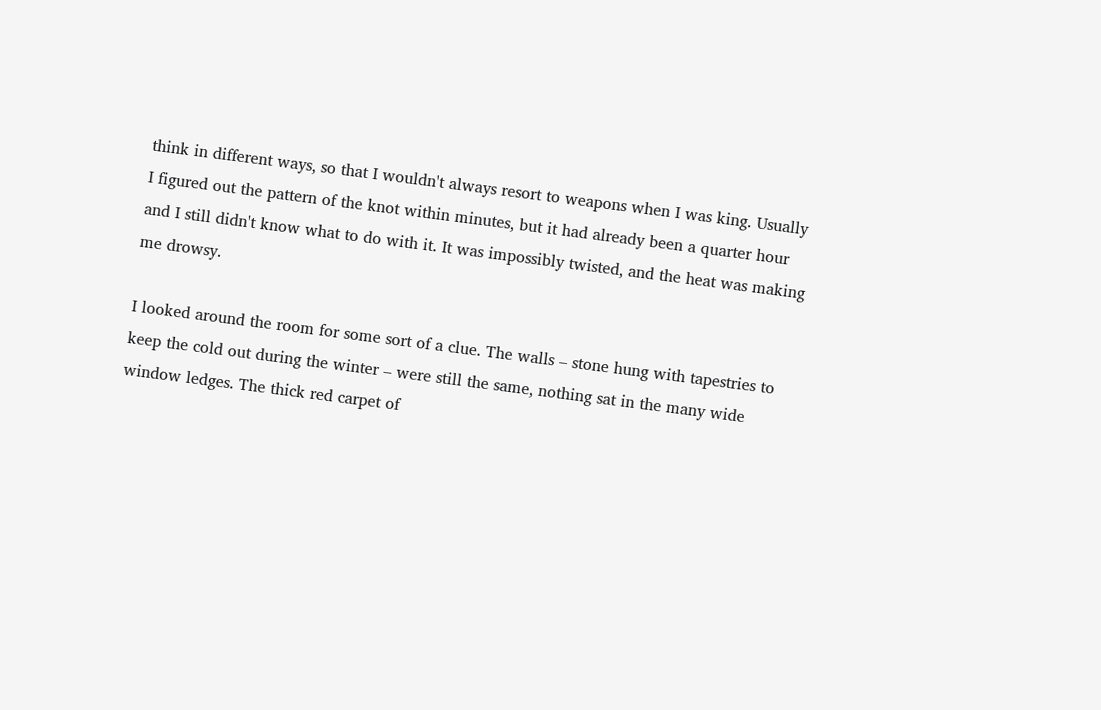think in different ways, so that I wouldn't always resort to weapons when I was king. Usually I figured out the pattern of the knot within minutes, but it had already been a quarter hour and I still didn't know what to do with it. It was impossibly twisted, and the heat was making me drowsy.

I looked around the room for some sort of a clue. The walls – stone hung with tapestries to keep the cold out during the winter – were still the same, nothing sat in the many wide window ledges. The thick red carpet of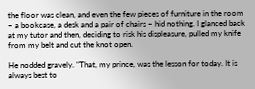the floor was clean, and even the few pieces of furniture in the room – a bookcase, a desk and a pair of chairs – hid nothing. I glanced back at my tutor and then, deciding to risk his displeasure, pulled my knife from my belt and cut the knot open.

He nodded gravely. "That, my prince, was the lesson for today. It is always best to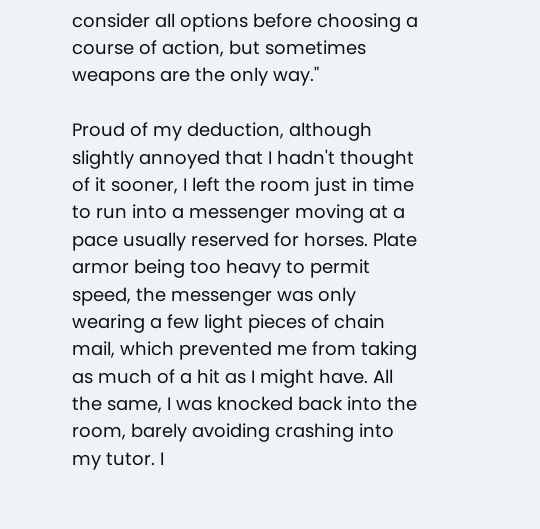consider all options before choosing a course of action, but sometimes weapons are the only way."

Proud of my deduction, although slightly annoyed that I hadn't thought of it sooner, I left the room just in time to run into a messenger moving at a pace usually reserved for horses. Plate armor being too heavy to permit speed, the messenger was only wearing a few light pieces of chain mail, which prevented me from taking as much of a hit as I might have. All the same, I was knocked back into the room, barely avoiding crashing into my tutor. I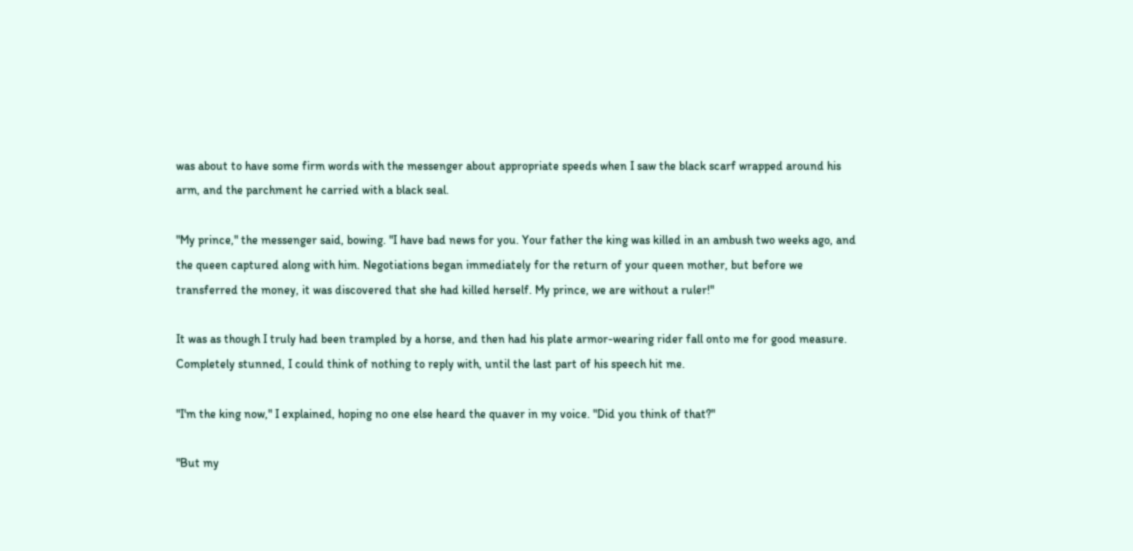was about to have some firm words with the messenger about appropriate speeds when I saw the black scarf wrapped around his arm, and the parchment he carried with a black seal.

"My prince," the messenger said, bowing. "I have bad news for you. Your father the king was killed in an ambush two weeks ago, and the queen captured along with him. Negotiations began immediately for the return of your queen mother, but before we transferred the money, it was discovered that she had killed herself. My prince, we are without a ruler!"

It was as though I truly had been trampled by a horse, and then had his plate armor-wearing rider fall onto me for good measure. Completely stunned, I could think of nothing to reply with, until the last part of his speech hit me.

"I'm the king now," I explained, hoping no one else heard the quaver in my voice. "Did you think of that?"

"But my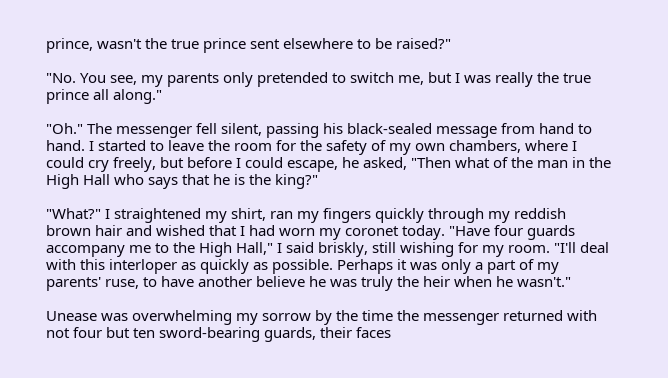prince, wasn't the true prince sent elsewhere to be raised?"

"No. You see, my parents only pretended to switch me, but I was really the true prince all along."

"Oh." The messenger fell silent, passing his black-sealed message from hand to hand. I started to leave the room for the safety of my own chambers, where I could cry freely, but before I could escape, he asked, "Then what of the man in the High Hall who says that he is the king?"

"What?" I straightened my shirt, ran my fingers quickly through my reddish brown hair and wished that I had worn my coronet today. "Have four guards accompany me to the High Hall," I said briskly, still wishing for my room. "I'll deal with this interloper as quickly as possible. Perhaps it was only a part of my parents' ruse, to have another believe he was truly the heir when he wasn't."

Unease was overwhelming my sorrow by the time the messenger returned with not four but ten sword-bearing guards, their faces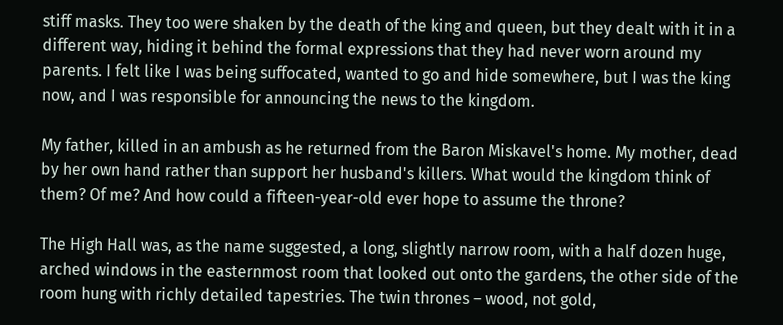stiff masks. They too were shaken by the death of the king and queen, but they dealt with it in a different way, hiding it behind the formal expressions that they had never worn around my parents. I felt like I was being suffocated, wanted to go and hide somewhere, but I was the king now, and I was responsible for announcing the news to the kingdom.

My father, killed in an ambush as he returned from the Baron Miskavel's home. My mother, dead by her own hand rather than support her husband's killers. What would the kingdom think of them? Of me? And how could a fifteen-year-old ever hope to assume the throne?

The High Hall was, as the name suggested, a long, slightly narrow room, with a half dozen huge, arched windows in the easternmost room that looked out onto the gardens, the other side of the room hung with richly detailed tapestries. The twin thrones – wood, not gold,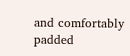and comfortably padded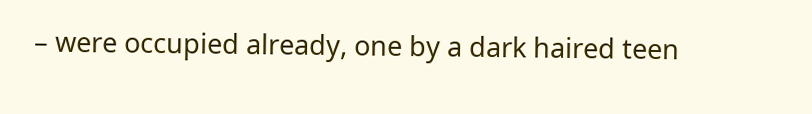– were occupied already, one by a dark haired teen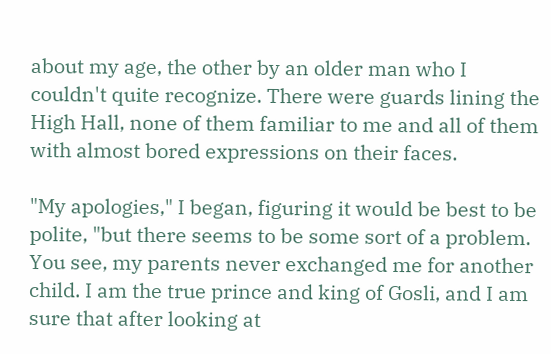about my age, the other by an older man who I couldn't quite recognize. There were guards lining the High Hall, none of them familiar to me and all of them with almost bored expressions on their faces.

"My apologies," I began, figuring it would be best to be polite, "but there seems to be some sort of a problem. You see, my parents never exchanged me for another child. I am the true prince and king of Gosli, and I am sure that after looking at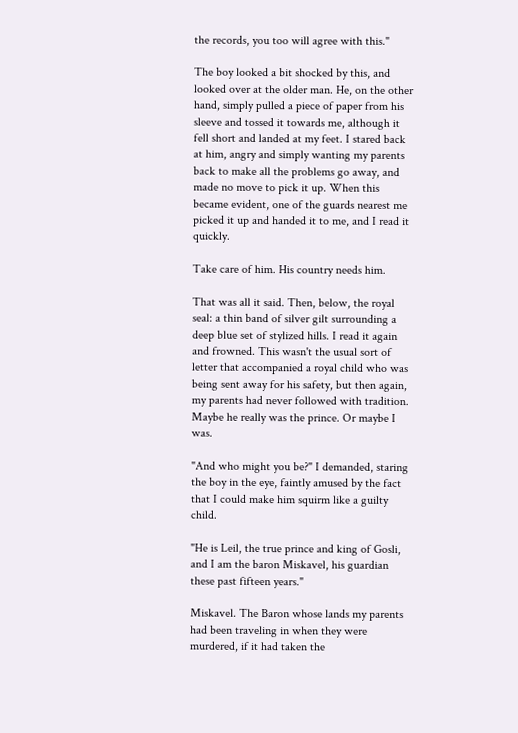the records, you too will agree with this."

The boy looked a bit shocked by this, and looked over at the older man. He, on the other hand, simply pulled a piece of paper from his sleeve and tossed it towards me, although it fell short and landed at my feet. I stared back at him, angry and simply wanting my parents back to make all the problems go away, and made no move to pick it up. When this became evident, one of the guards nearest me picked it up and handed it to me, and I read it quickly.

Take care of him. His country needs him.

That was all it said. Then, below, the royal seal: a thin band of silver gilt surrounding a deep blue set of stylized hills. I read it again and frowned. This wasn't the usual sort of letter that accompanied a royal child who was being sent away for his safety, but then again, my parents had never followed with tradition. Maybe he really was the prince. Or maybe I was.

"And who might you be?" I demanded, staring the boy in the eye, faintly amused by the fact that I could make him squirm like a guilty child.

"He is Leil, the true prince and king of Gosli, and I am the baron Miskavel, his guardian these past fifteen years."

Miskavel. The Baron whose lands my parents had been traveling in when they were murdered, if it had taken the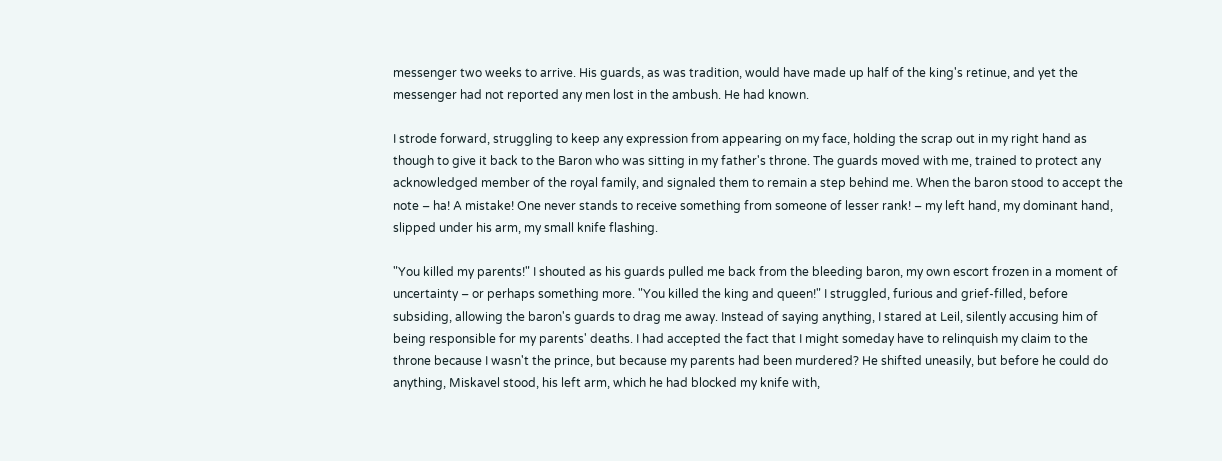messenger two weeks to arrive. His guards, as was tradition, would have made up half of the king's retinue, and yet the messenger had not reported any men lost in the ambush. He had known.

I strode forward, struggling to keep any expression from appearing on my face, holding the scrap out in my right hand as though to give it back to the Baron who was sitting in my father's throne. The guards moved with me, trained to protect any acknowledged member of the royal family, and signaled them to remain a step behind me. When the baron stood to accept the note – ha! A mistake! One never stands to receive something from someone of lesser rank! – my left hand, my dominant hand, slipped under his arm, my small knife flashing.

"You killed my parents!" I shouted as his guards pulled me back from the bleeding baron, my own escort frozen in a moment of uncertainty – or perhaps something more. "You killed the king and queen!" I struggled, furious and grief-filled, before subsiding, allowing the baron's guards to drag me away. Instead of saying anything, I stared at Leil, silently accusing him of being responsible for my parents' deaths. I had accepted the fact that I might someday have to relinquish my claim to the throne because I wasn't the prince, but because my parents had been murdered? He shifted uneasily, but before he could do anything, Miskavel stood, his left arm, which he had blocked my knife with,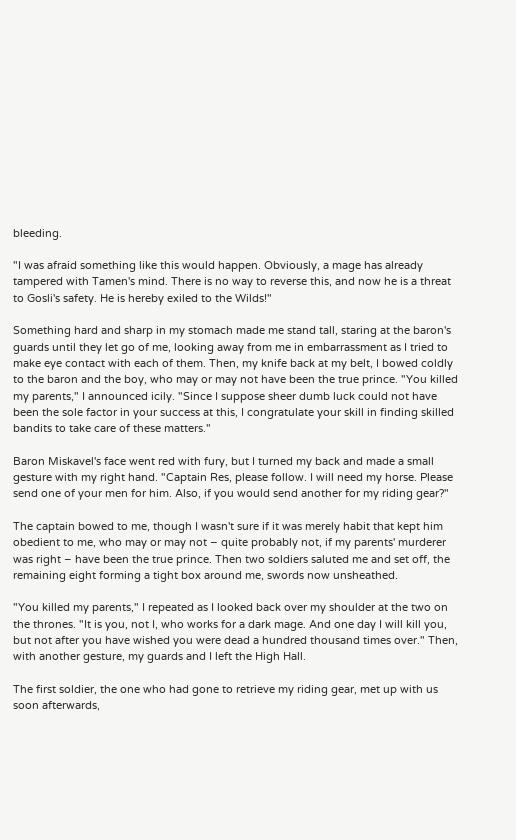bleeding.

"I was afraid something like this would happen. Obviously, a mage has already tampered with Tamen's mind. There is no way to reverse this, and now he is a threat to Gosli's safety. He is hereby exiled to the Wilds!"

Something hard and sharp in my stomach made me stand tall, staring at the baron's guards until they let go of me, looking away from me in embarrassment as I tried to make eye contact with each of them. Then, my knife back at my belt, I bowed coldly to the baron and the boy, who may or may not have been the true prince. "You killed my parents," I announced icily. "Since I suppose sheer dumb luck could not have been the sole factor in your success at this, I congratulate your skill in finding skilled bandits to take care of these matters."

Baron Miskavel's face went red with fury, but I turned my back and made a small gesture with my right hand. "Captain Res, please follow. I will need my horse. Please send one of your men for him. Also, if you would send another for my riding gear?"

The captain bowed to me, though I wasn't sure if it was merely habit that kept him obedient to me, who may or may not – quite probably not, if my parents' murderer was right – have been the true prince. Then two soldiers saluted me and set off, the remaining eight forming a tight box around me, swords now unsheathed.

"You killed my parents," I repeated as I looked back over my shoulder at the two on the thrones. "It is you, not I, who works for a dark mage. And one day I will kill you, but not after you have wished you were dead a hundred thousand times over." Then, with another gesture, my guards and I left the High Hall.

The first soldier, the one who had gone to retrieve my riding gear, met up with us soon afterwards,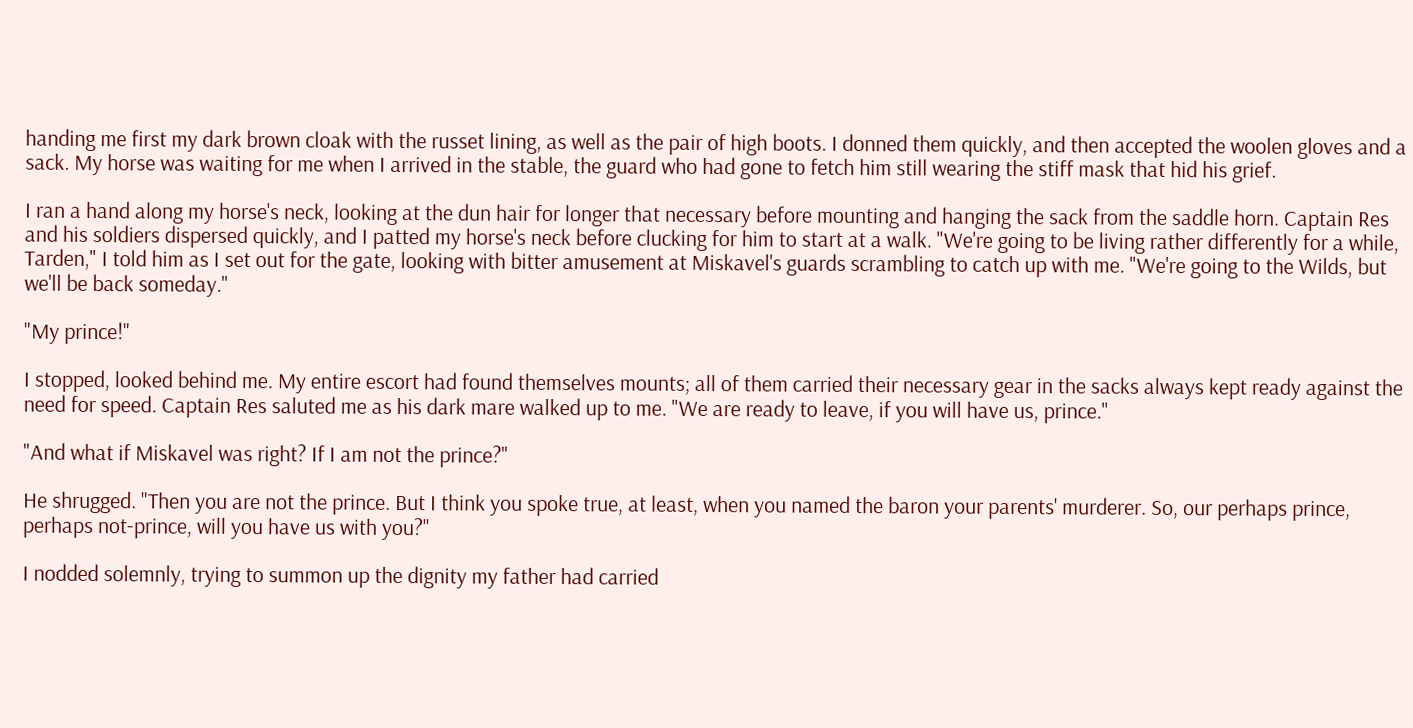handing me first my dark brown cloak with the russet lining, as well as the pair of high boots. I donned them quickly, and then accepted the woolen gloves and a sack. My horse was waiting for me when I arrived in the stable, the guard who had gone to fetch him still wearing the stiff mask that hid his grief.

I ran a hand along my horse's neck, looking at the dun hair for longer that necessary before mounting and hanging the sack from the saddle horn. Captain Res and his soldiers dispersed quickly, and I patted my horse's neck before clucking for him to start at a walk. "We're going to be living rather differently for a while, Tarden," I told him as I set out for the gate, looking with bitter amusement at Miskavel's guards scrambling to catch up with me. "We're going to the Wilds, but we'll be back someday."

"My prince!"

I stopped, looked behind me. My entire escort had found themselves mounts; all of them carried their necessary gear in the sacks always kept ready against the need for speed. Captain Res saluted me as his dark mare walked up to me. "We are ready to leave, if you will have us, prince."

"And what if Miskavel was right? If I am not the prince?"

He shrugged. "Then you are not the prince. But I think you spoke true, at least, when you named the baron your parents' murderer. So, our perhaps prince, perhaps not-prince, will you have us with you?"

I nodded solemnly, trying to summon up the dignity my father had carried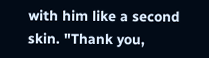with him like a second skin. "Thank you,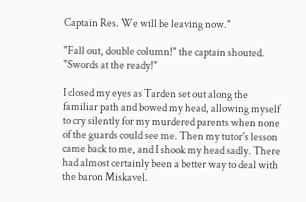Captain Res. We will be leaving now."

"Fall out, double column!" the captain shouted. "Swords at the ready!"

I closed my eyes as Tarden set out along the familiar path and bowed my head, allowing myself to cry silently for my murdered parents when none of the guards could see me. Then my tutor's lesson came back to me, and I shook my head sadly. There had almost certainly been a better way to deal with the baron Miskavel.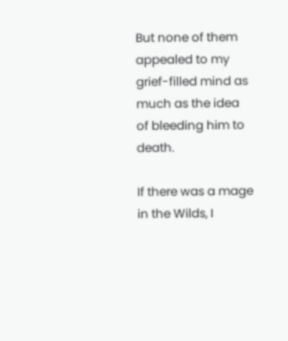But none of them appealed to my grief-filled mind as much as the idea of bleeding him to death.

If there was a mage in the Wilds, I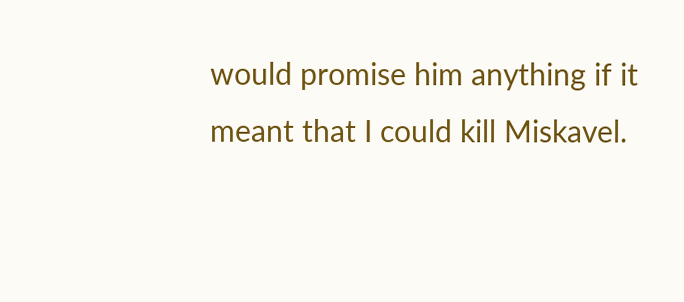would promise him anything if it meant that I could kill Miskavel.